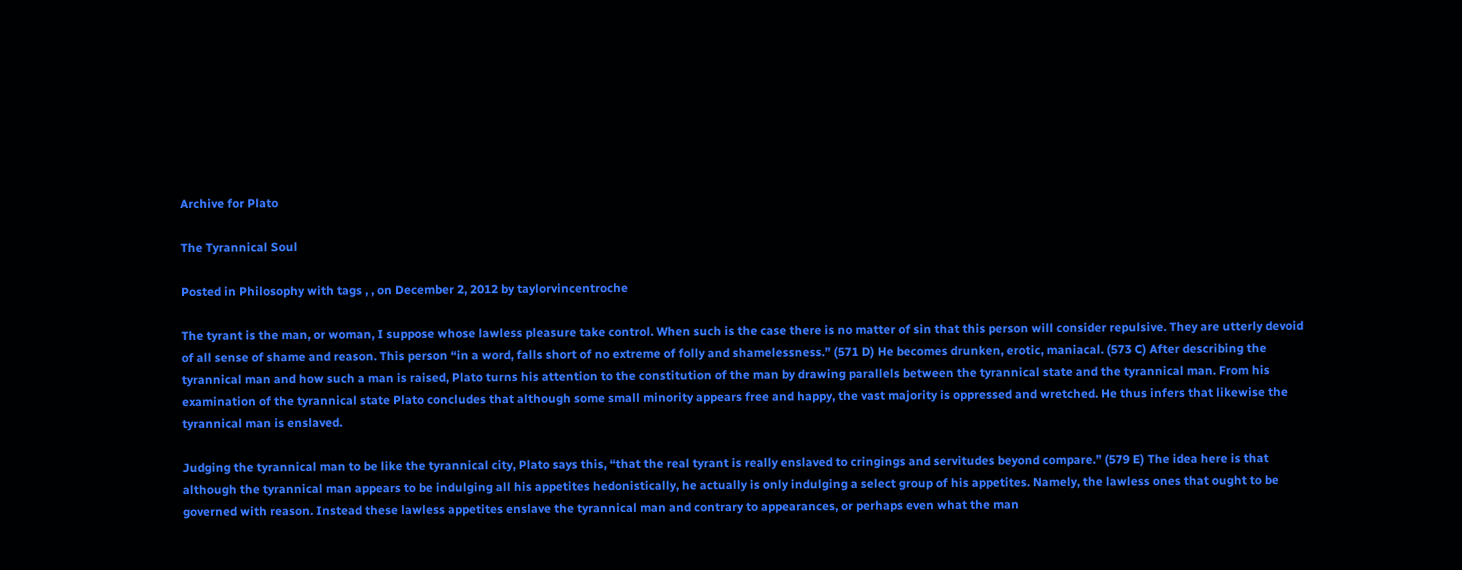Archive for Plato

The Tyrannical Soul

Posted in Philosophy with tags , , on December 2, 2012 by taylorvincentroche

The tyrant is the man, or woman, I suppose whose lawless pleasure take control. When such is the case there is no matter of sin that this person will consider repulsive. They are utterly devoid of all sense of shame and reason. This person “in a word, falls short of no extreme of folly and shamelessness.” (571 D) He becomes drunken, erotic, maniacal. (573 C) After describing the tyrannical man and how such a man is raised, Plato turns his attention to the constitution of the man by drawing parallels between the tyrannical state and the tyrannical man. From his examination of the tyrannical state Plato concludes that although some small minority appears free and happy, the vast majority is oppressed and wretched. He thus infers that likewise the tyrannical man is enslaved.

Judging the tyrannical man to be like the tyrannical city, Plato says this, “that the real tyrant is really enslaved to cringings and servitudes beyond compare.” (579 E) The idea here is that although the tyrannical man appears to be indulging all his appetites hedonistically, he actually is only indulging a select group of his appetites. Namely, the lawless ones that ought to be governed with reason. Instead these lawless appetites enslave the tyrannical man and contrary to appearances, or perhaps even what the man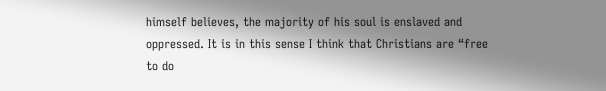himself believes, the majority of his soul is enslaved and oppressed. It is in this sense I think that Christians are “free to do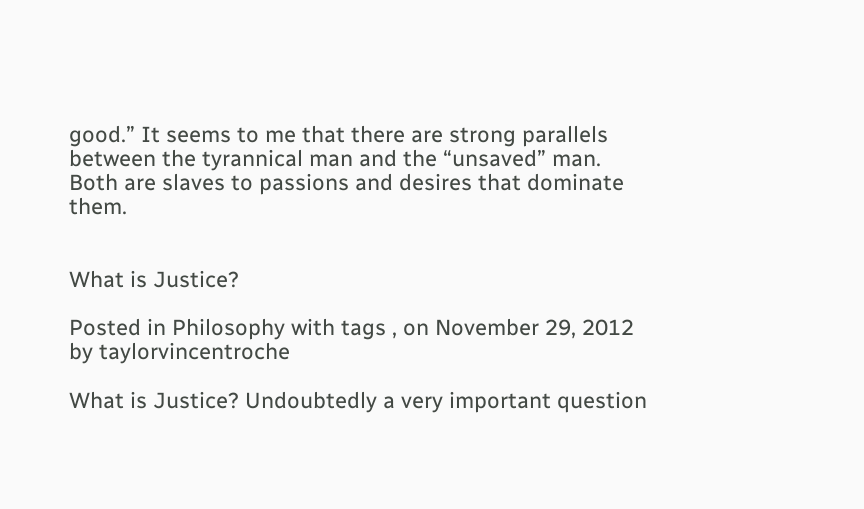good.” It seems to me that there are strong parallels between the tyrannical man and the “unsaved” man. Both are slaves to passions and desires that dominate them.


What is Justice?

Posted in Philosophy with tags , on November 29, 2012 by taylorvincentroche

What is Justice? Undoubtedly a very important question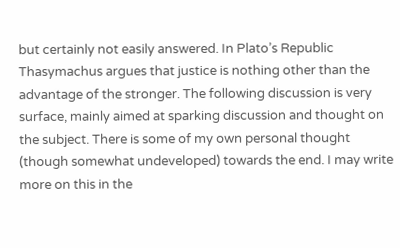but certainly not easily answered. In Plato’s Republic Thasymachus argues that justice is nothing other than the advantage of the stronger. The following discussion is very surface, mainly aimed at sparking discussion and thought on the subject. There is some of my own personal thought (though somewhat undeveloped) towards the end. I may write more on this in the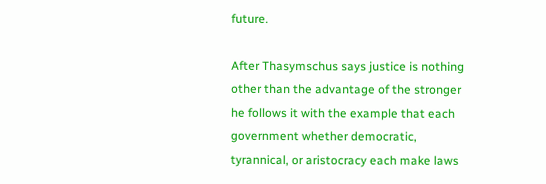future.

After Thasymschus says justice is nothing other than the advantage of the stronger he follows it with the example that each government whether democratic, tyrannical, or aristocracy each make laws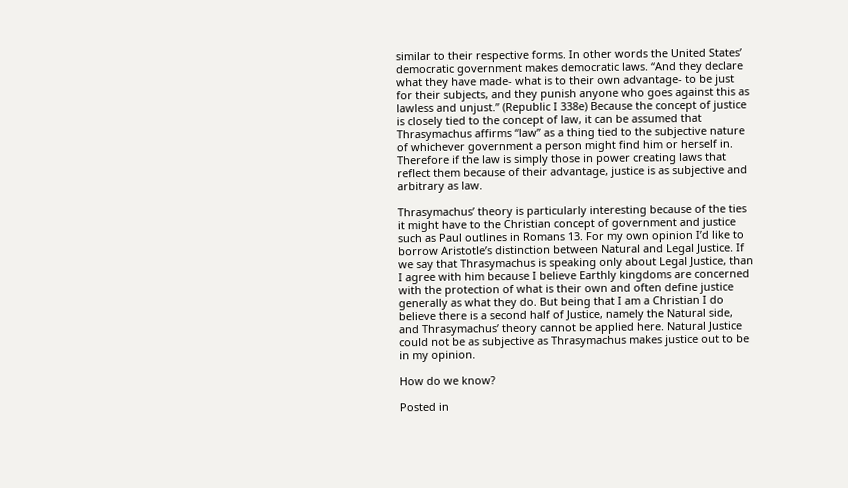similar to their respective forms. In other words the United States’ democratic government makes democratic laws. “And they declare what they have made- what is to their own advantage- to be just for their subjects, and they punish anyone who goes against this as lawless and unjust.” (Republic I 338e) Because the concept of justice is closely tied to the concept of law, it can be assumed that Thrasymachus affirms “law” as a thing tied to the subjective nature of whichever government a person might find him or herself in. Therefore if the law is simply those in power creating laws that reflect them because of their advantage, justice is as subjective and arbitrary as law.

Thrasymachus’ theory is particularly interesting because of the ties it might have to the Christian concept of government and justice such as Paul outlines in Romans 13. For my own opinion I’d like to borrow Aristotle’s distinction between Natural and Legal Justice. If we say that Thrasymachus is speaking only about Legal Justice, than I agree with him because I believe Earthly kingdoms are concerned with the protection of what is their own and often define justice generally as what they do. But being that I am a Christian I do believe there is a second half of Justice, namely the Natural side, and Thrasymachus’ theory cannot be applied here. Natural Justice could not be as subjective as Thrasymachus makes justice out to be in my opinion.

How do we know?

Posted in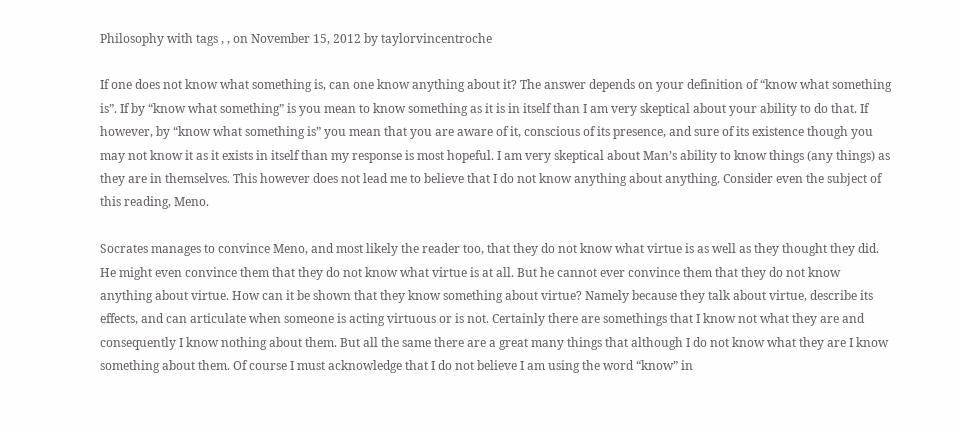Philosophy with tags , , on November 15, 2012 by taylorvincentroche

If one does not know what something is, can one know anything about it? The answer depends on your definition of “know what something is”. If by “know what something” is you mean to know something as it is in itself than I am very skeptical about your ability to do that. If however, by “know what something is” you mean that you are aware of it, conscious of its presence, and sure of its existence though you may not know it as it exists in itself than my response is most hopeful. I am very skeptical about Man’s ability to know things (any things) as they are in themselves. This however does not lead me to believe that I do not know anything about anything. Consider even the subject of this reading, Meno.

Socrates manages to convince Meno, and most likely the reader too, that they do not know what virtue is as well as they thought they did. He might even convince them that they do not know what virtue is at all. But he cannot ever convince them that they do not know anything about virtue. How can it be shown that they know something about virtue? Namely because they talk about virtue, describe its effects, and can articulate when someone is acting virtuous or is not. Certainly there are somethings that I know not what they are and consequently I know nothing about them. But all the same there are a great many things that although I do not know what they are I know something about them. Of course I must acknowledge that I do not believe I am using the word “know” in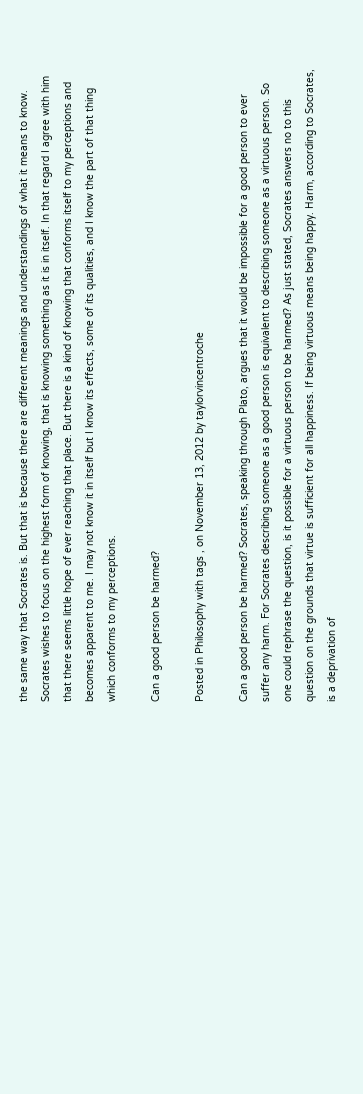the same way that Socrates is. But that is because there are different meanings and understandings of what it means to know. Socrates wishes to focus on the highest form of knowing, that is knowing something as it is in itself. In that regard I agree with him that there seems little hope of ever reaching that place. But there is a kind of knowing that conforms itself to my perceptions and becomes apparent to me. I may not know it in itself but I know its effects, some of its qualities, and I know the part of that thing which conforms to my perceptions.

Can a good person be harmed?

Posted in Philosophy with tags , on November 13, 2012 by taylorvincentroche

Can a good person be harmed? Socrates, speaking through Plato, argues that it would be impossible for a good person to ever suffer any harm. For Socrates describing someone as a good person is equivalent to describing someone as a virtuous person. So one could rephrase the question, is it possible for a virtuous person to be harmed? As just stated, Socrates answers no to this question on the grounds that virtue is sufficient for all happiness. If being virtuous means being happy. Harm, according to Socrates, is a deprivation of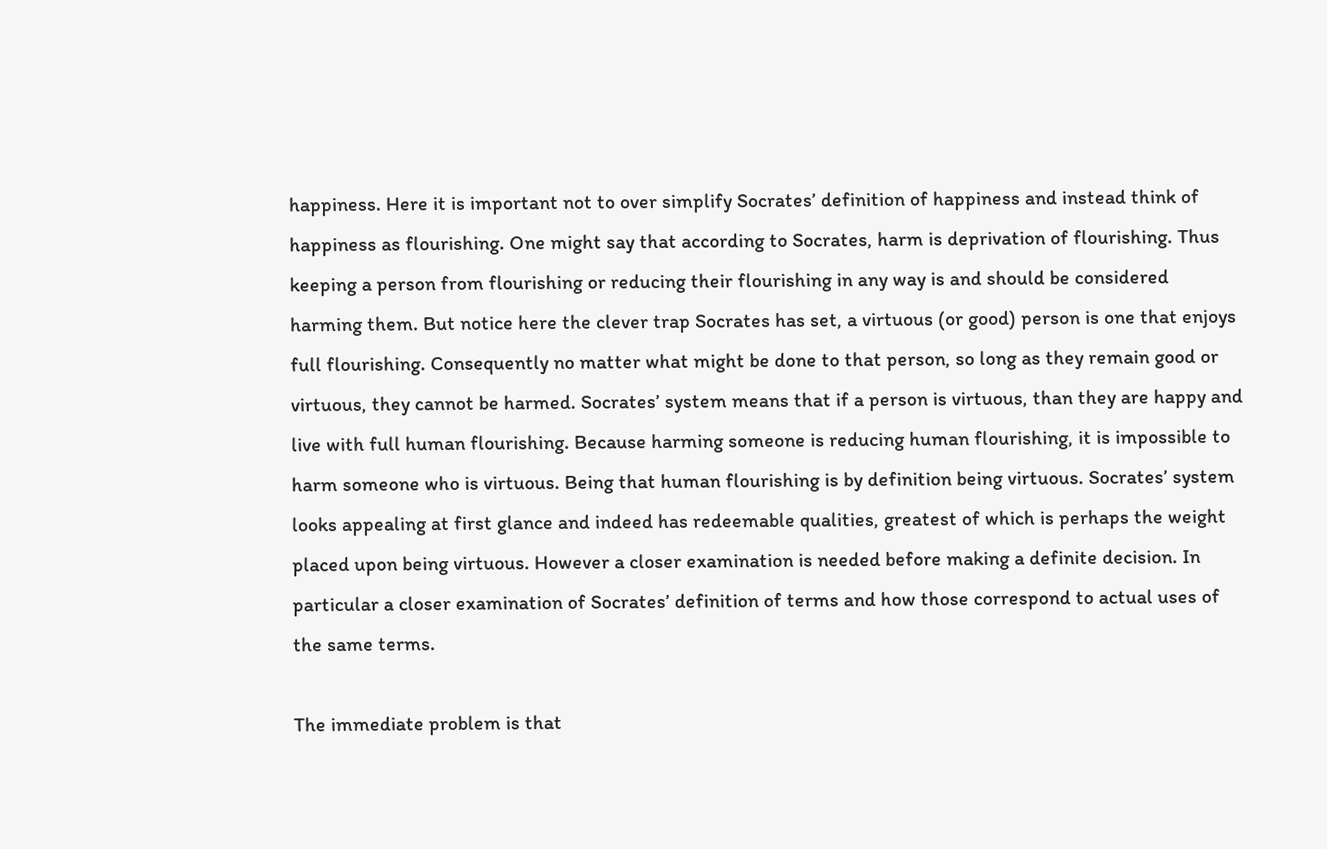happiness. Here it is important not to over simplify Socrates’ definition of happiness and instead think of happiness as flourishing. One might say that according to Socrates, harm is deprivation of flourishing. Thus keeping a person from flourishing or reducing their flourishing in any way is and should be considered harming them. But notice here the clever trap Socrates has set, a virtuous (or good) person is one that enjoys full flourishing. Consequently no matter what might be done to that person, so long as they remain good or virtuous, they cannot be harmed. Socrates’ system means that if a person is virtuous, than they are happy and live with full human flourishing. Because harming someone is reducing human flourishing, it is impossible to harm someone who is virtuous. Being that human flourishing is by definition being virtuous. Socrates’ system looks appealing at first glance and indeed has redeemable qualities, greatest of which is perhaps the weight placed upon being virtuous. However a closer examination is needed before making a definite decision. In particular a closer examination of Socrates’ definition of terms and how those correspond to actual uses of the same terms.

The immediate problem is that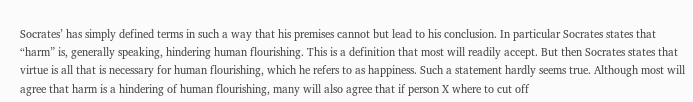Socrates’ has simply defined terms in such a way that his premises cannot but lead to his conclusion. In particular Socrates states that “harm” is, generally speaking, hindering human flourishing. This is a definition that most will readily accept. But then Socrates states that virtue is all that is necessary for human flourishing, which he refers to as happiness. Such a statement hardly seems true. Although most will agree that harm is a hindering of human flourishing, many will also agree that if person X where to cut off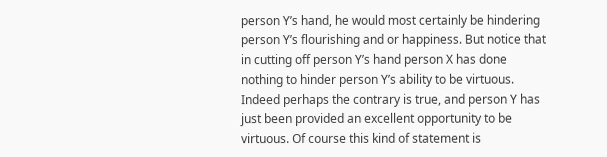person Y’s hand, he would most certainly be hindering person Y’s flourishing and or happiness. But notice that in cutting off person Y’s hand person X has done nothing to hinder person Y’s ability to be virtuous. Indeed perhaps the contrary is true, and person Y has just been provided an excellent opportunity to be virtuous. Of course this kind of statement is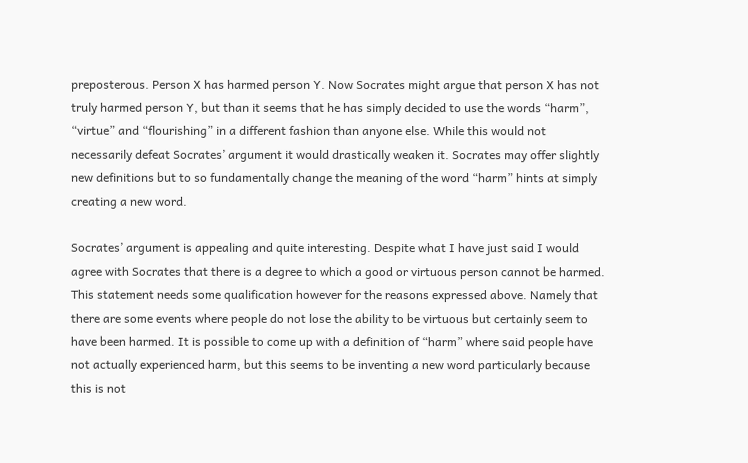preposterous. Person X has harmed person Y. Now Socrates might argue that person X has not truly harmed person Y, but than it seems that he has simply decided to use the words “harm”, “virtue” and “flourishing” in a different fashion than anyone else. While this would not necessarily defeat Socrates’ argument it would drastically weaken it. Socrates may offer slightly new definitions but to so fundamentally change the meaning of the word “harm” hints at simply creating a new word.

Socrates’ argument is appealing and quite interesting. Despite what I have just said I would agree with Socrates that there is a degree to which a good or virtuous person cannot be harmed. This statement needs some qualification however for the reasons expressed above. Namely that there are some events where people do not lose the ability to be virtuous but certainly seem to have been harmed. It is possible to come up with a definition of “harm” where said people have not actually experienced harm, but this seems to be inventing a new word particularly because this is not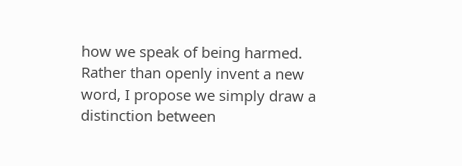how we speak of being harmed. Rather than openly invent a new word, I propose we simply draw a distinction between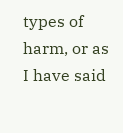types of harm, or as I have said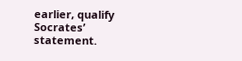earlier, qualify Socrates’ statement.